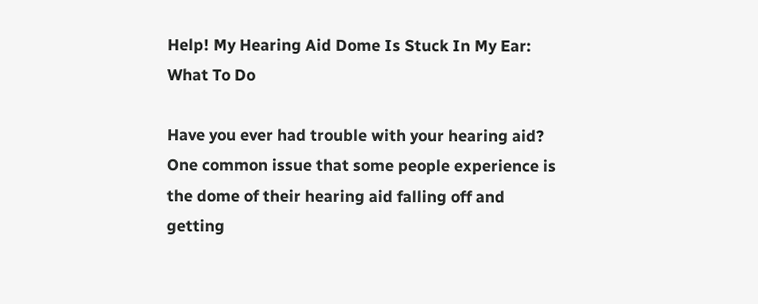Help! My Hearing Aid Dome Is Stuck In My Ear: What To Do

Have you ever had trouble with your hearing aid? One common issue that some people experience is the dome of their hearing aid falling off and getting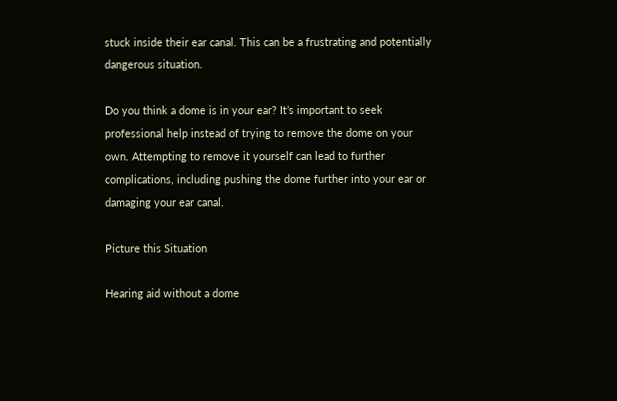stuck inside their ear canal. This can be a frustrating and potentially dangerous situation.

Do you think a dome is in your ear? It’s important to seek professional help instead of trying to remove the dome on your own. Attempting to remove it yourself can lead to further complications, including pushing the dome further into your ear or damaging your ear canal.

Picture this Situation

Hearing aid without a dome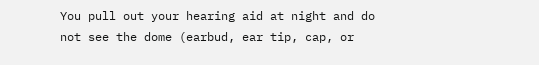You pull out your hearing aid at night and do not see the dome (earbud, ear tip, cap, or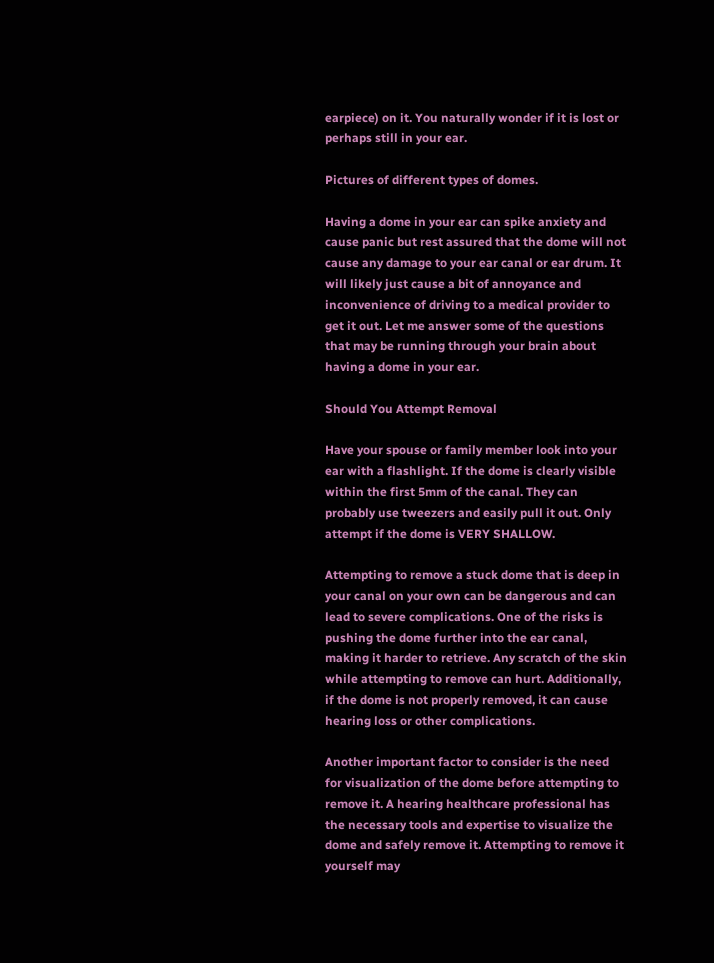earpiece) on it. You naturally wonder if it is lost or perhaps still in your ear.

Pictures of different types of domes.

Having a dome in your ear can spike anxiety and cause panic but rest assured that the dome will not cause any damage to your ear canal or ear drum. It will likely just cause a bit of annoyance and inconvenience of driving to a medical provider to get it out. Let me answer some of the questions that may be running through your brain about having a dome in your ear.

Should You Attempt Removal

Have your spouse or family member look into your ear with a flashlight. If the dome is clearly visible within the first 5mm of the canal. They can probably use tweezers and easily pull it out. Only attempt if the dome is VERY SHALLOW.

Attempting to remove a stuck dome that is deep in your canal on your own can be dangerous and can lead to severe complications. One of the risks is pushing the dome further into the ear canal, making it harder to retrieve. Any scratch of the skin while attempting to remove can hurt. Additionally, if the dome is not properly removed, it can cause hearing loss or other complications.

Another important factor to consider is the need for visualization of the dome before attempting to remove it. A hearing healthcare professional has the necessary tools and expertise to visualize the dome and safely remove it. Attempting to remove it yourself may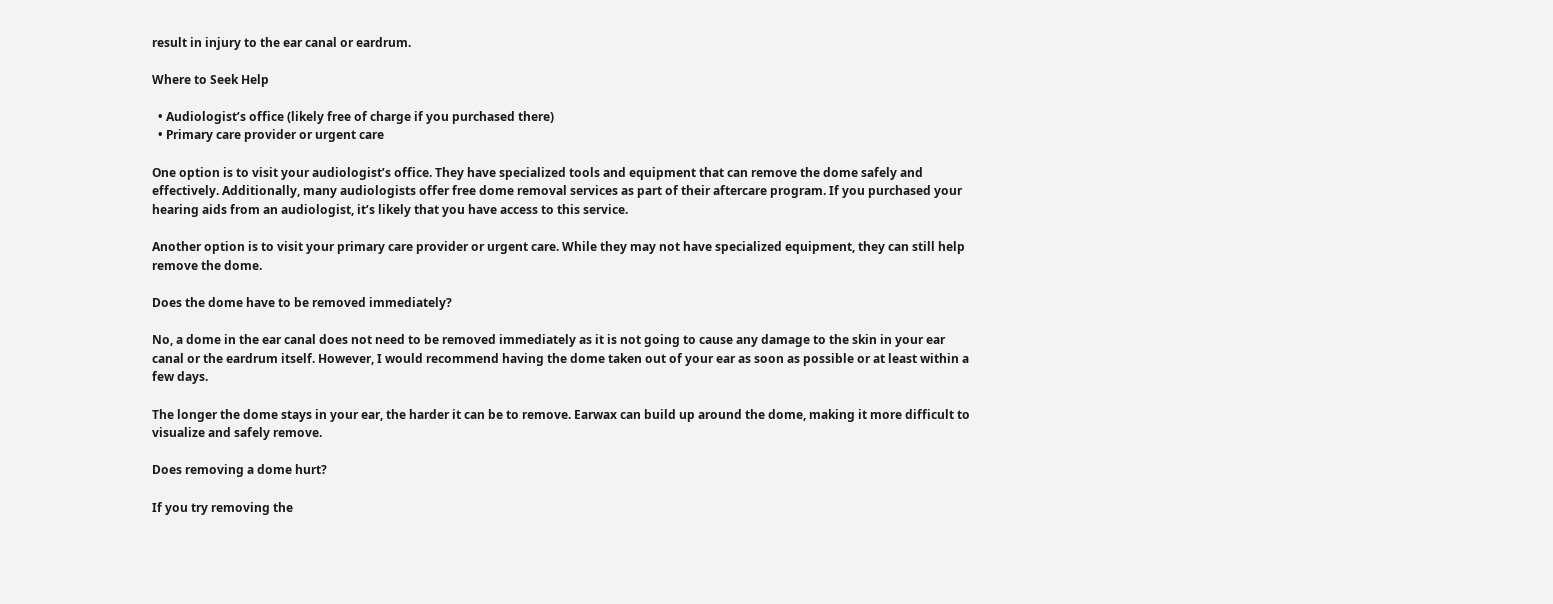result in injury to the ear canal or eardrum.

Where to Seek Help

  • Audiologist’s office (likely free of charge if you purchased there)
  • Primary care provider or urgent care

One option is to visit your audiologist’s office. They have specialized tools and equipment that can remove the dome safely and effectively. Additionally, many audiologists offer free dome removal services as part of their aftercare program. If you purchased your hearing aids from an audiologist, it’s likely that you have access to this service.

Another option is to visit your primary care provider or urgent care. While they may not have specialized equipment, they can still help remove the dome.

Does the dome have to be removed immediately?

No, a dome in the ear canal does not need to be removed immediately as it is not going to cause any damage to the skin in your ear canal or the eardrum itself. However, I would recommend having the dome taken out of your ear as soon as possible or at least within a few days.

The longer the dome stays in your ear, the harder it can be to remove. Earwax can build up around the dome, making it more difficult to visualize and safely remove.

Does removing a dome hurt?

If you try removing the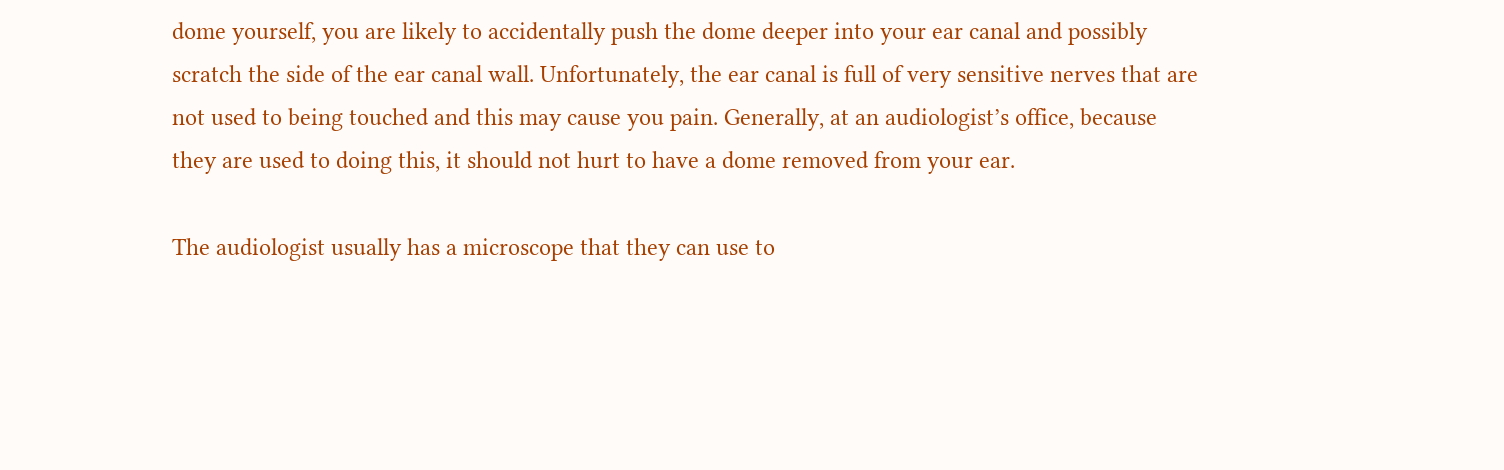dome yourself, you are likely to accidentally push the dome deeper into your ear canal and possibly scratch the side of the ear canal wall. Unfortunately, the ear canal is full of very sensitive nerves that are not used to being touched and this may cause you pain. Generally, at an audiologist’s office, because they are used to doing this, it should not hurt to have a dome removed from your ear.

The audiologist usually has a microscope that they can use to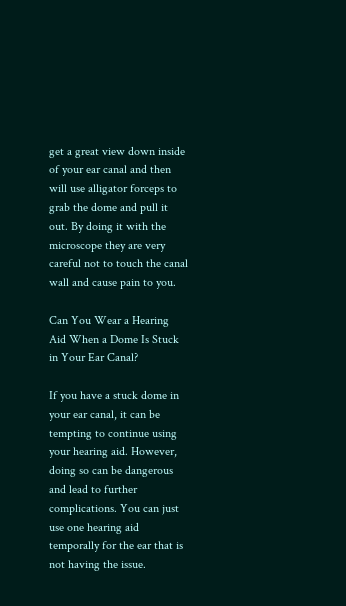get a great view down inside of your ear canal and then will use alligator forceps to grab the dome and pull it out. By doing it with the microscope they are very careful not to touch the canal wall and cause pain to you.

Can You Wear a Hearing Aid When a Dome Is Stuck in Your Ear Canal?

If you have a stuck dome in your ear canal, it can be tempting to continue using your hearing aid. However, doing so can be dangerous and lead to further complications. You can just use one hearing aid temporally for the ear that is not having the issue.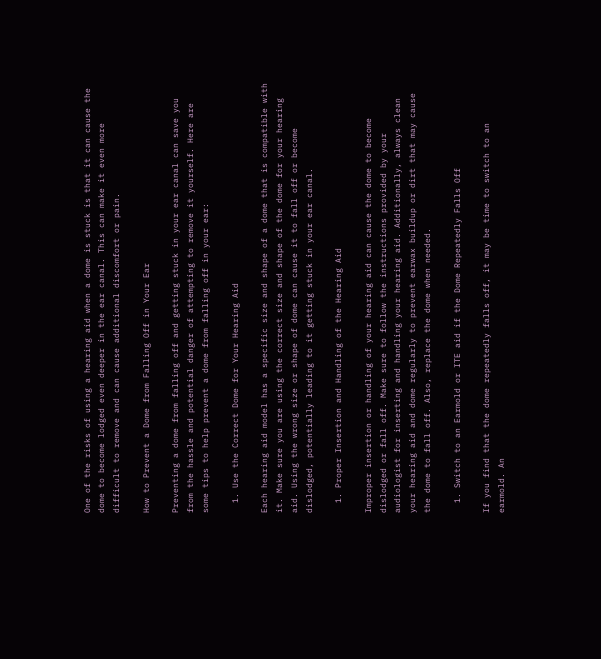One of the risks of using a hearing aid when a dome is stuck is that it can cause the dome to become lodged even deeper in the ear canal. This can make it even more difficult to remove and can cause additional discomfort or pain.

How to Prevent a Dome from Falling Off in Your Ear

Preventing a dome from falling off and getting stuck in your ear canal can save you from the hassle and potential danger of attempting to remove it yourself. Here are some tips to help prevent a dome from falling off in your ear:

  1. Use the Correct Dome for Your Hearing Aid

Each hearing aid model has a specific size and shape of a dome that is compatible with it. Make sure you are using the correct size and shape of the dome for your hearing aid. Using the wrong size or shape of dome can cause it to fall off or become dislodged, potentially leading to it getting stuck in your ear canal.

  1. Proper Insertion and Handling of the Hearing Aid

Improper insertion or handling of your hearing aid can cause the dome to become dislodged or fall off. Make sure to follow the instructions provided by your audiologist for inserting and handling your hearing aid. Additionally, always clean your hearing aid and dome regularly to prevent earwax buildup or dirt that may cause the dome to fall off. Also, replace the dome when needed.

  1. Switch to an Earmold or ITE aid if the Dome Repeatedly Falls Off

If you find that the dome repeatedly falls off, it may be time to switch to an earmold. An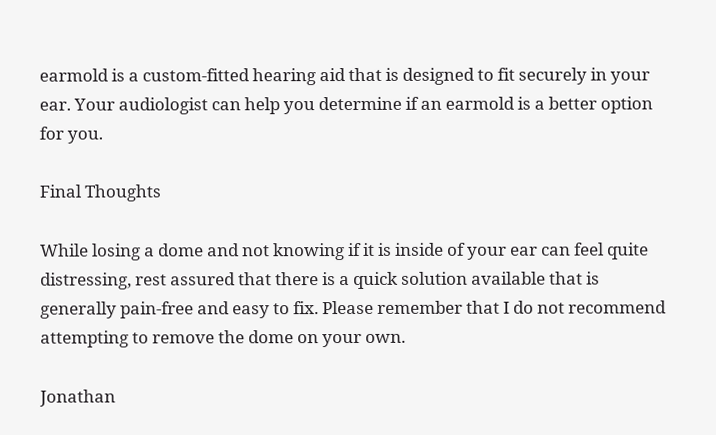earmold is a custom-fitted hearing aid that is designed to fit securely in your ear. Your audiologist can help you determine if an earmold is a better option for you.

Final Thoughts

While losing a dome and not knowing if it is inside of your ear can feel quite distressing, rest assured that there is a quick solution available that is generally pain-free and easy to fix. Please remember that I do not recommend attempting to remove the dome on your own.

Jonathan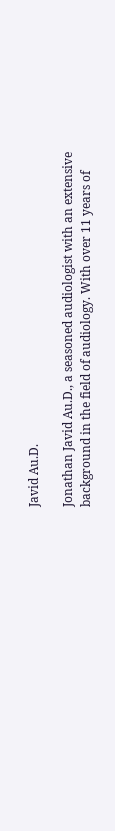Javid Au.D.

Jonathan Javid Au.D., a seasoned audiologist with an extensive background in the field of audiology. With over 11 years of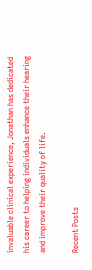invaluable clinical experience, Jonathan has dedicated his career to helping individuals enhance their hearing and improve their quality of life.

Recent Posts